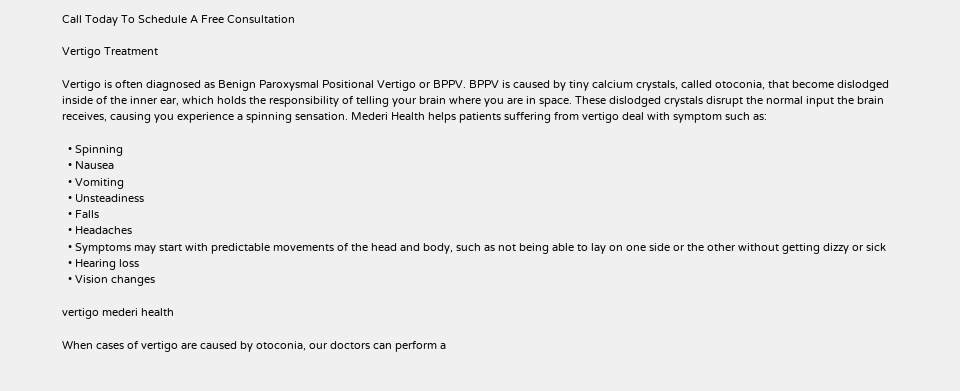Call Today To Schedule A Free Consultation

Vertigo Treatment

Vertigo is often diagnosed as Benign Paroxysmal Positional Vertigo or BPPV. BPPV is caused by tiny calcium crystals, called otoconia, that become dislodged inside of the inner ear, which holds the responsibility of telling your brain where you are in space. These dislodged crystals disrupt the normal input the brain receives, causing you experience a spinning sensation. Mederi Health helps patients suffering from vertigo deal with symptom such as:

  • Spinning
  • Nausea
  • Vomiting
  • Unsteadiness
  • Falls
  • Headaches
  • Symptoms may start with predictable movements of the head and body, such as not being able to lay on one side or the other without getting dizzy or sick
  • Hearing loss
  • Vision changes

vertigo mederi health

When cases of vertigo are caused by otoconia, our doctors can perform a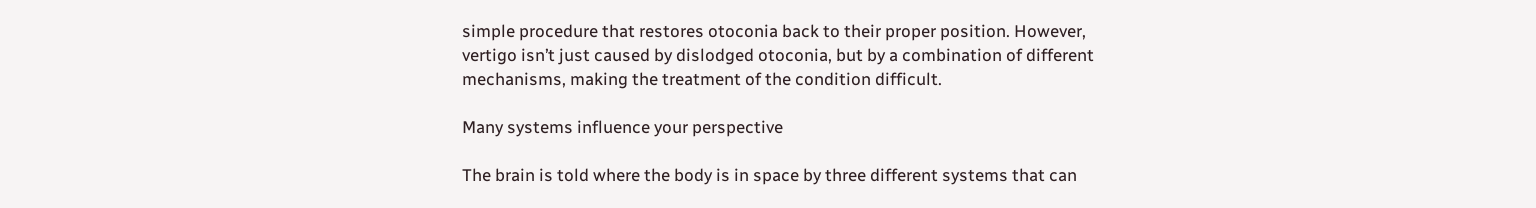simple procedure that restores otoconia back to their proper position. However, vertigo isn’t just caused by dislodged otoconia, but by a combination of different mechanisms, making the treatment of the condition difficult.

Many systems influence your perspective

The brain is told where the body is in space by three different systems that can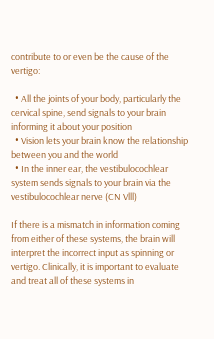contribute to or even be the cause of the vertigo:

  • All the joints of your body, particularly the cervical spine, send signals to your brain informing it about your position
  • Vision lets your brain know the relationship between you and the world
  • In the inner ear, the vestibulocochlear system sends signals to your brain via the vestibulocochlear nerve (CN Vlll)

If there is a mismatch in information coming from either of these systems, the brain will interpret the incorrect input as spinning or vertigo. Clinically, it is important to evaluate and treat all of these systems in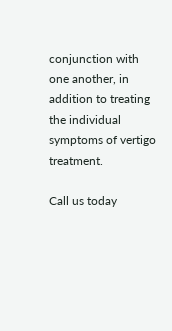conjunction with one another, in addition to treating the individual symptoms of vertigo treatment.

Call us today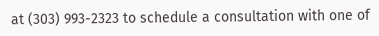at (303) 993-2323 to schedule a consultation with one of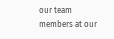our team members at our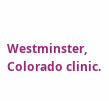Westminster, Colorado clinic.